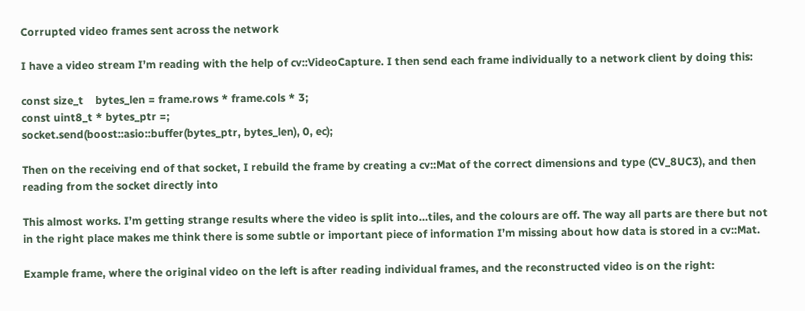Corrupted video frames sent across the network

I have a video stream I’m reading with the help of cv::VideoCapture. I then send each frame individually to a network client by doing this:

const size_t    bytes_len = frame.rows * frame.cols * 3;
const uint8_t * bytes_ptr =;
socket.send(boost::asio::buffer(bytes_ptr, bytes_len), 0, ec);

Then on the receiving end of that socket, I rebuild the frame by creating a cv::Mat of the correct dimensions and type (CV_8UC3), and then reading from the socket directly into

This almost works. I’m getting strange results where the video is split into…tiles, and the colours are off. The way all parts are there but not in the right place makes me think there is some subtle or important piece of information I’m missing about how data is stored in a cv::Mat.

Example frame, where the original video on the left is after reading individual frames, and the reconstructed video is on the right: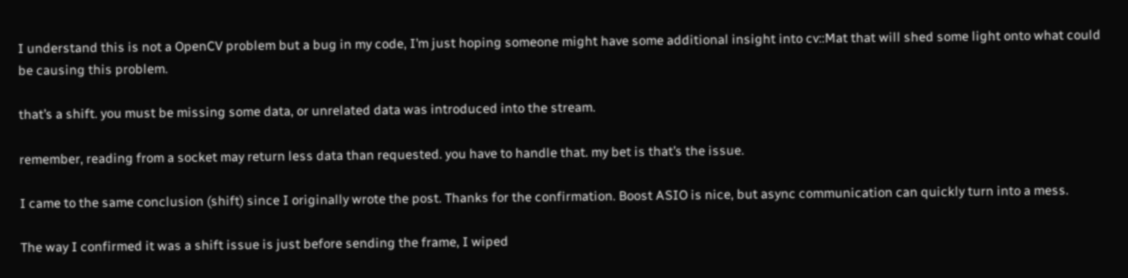I understand this is not a OpenCV problem but a bug in my code, I’m just hoping someone might have some additional insight into cv::Mat that will shed some light onto what could be causing this problem.

that’s a shift. you must be missing some data, or unrelated data was introduced into the stream.

remember, reading from a socket may return less data than requested. you have to handle that. my bet is that’s the issue.

I came to the same conclusion (shift) since I originally wrote the post. Thanks for the confirmation. Boost ASIO is nice, but async communication can quickly turn into a mess.

The way I confirmed it was a shift issue is just before sending the frame, I wiped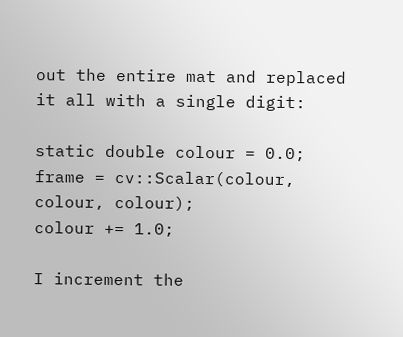out the entire mat and replaced it all with a single digit:

static double colour = 0.0;
frame = cv::Scalar(colour, colour, colour);
colour += 1.0;

I increment the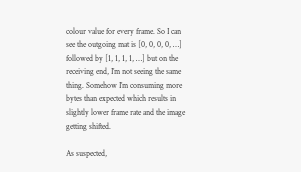colour value for every frame. So I can see the outgoing mat is [0, 0, 0, 0, …] followed by [1, 1, 1, 1, …] but on the receiving end, I’m not seeing the same thing. Somehow I’m consuming more bytes than expected which results in slightly lower frame rate and the image getting shifted.

As suspected,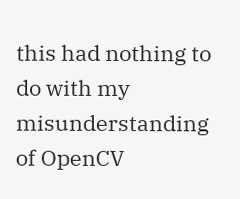this had nothing to do with my misunderstanding of OpenCV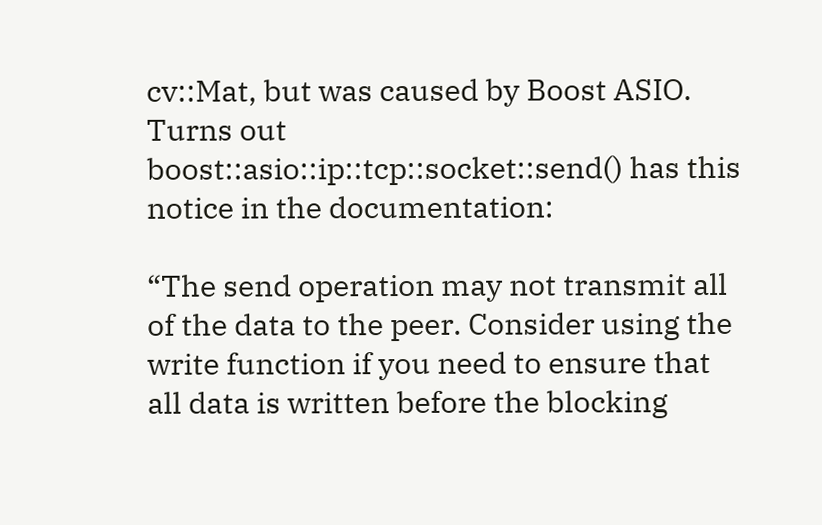cv::Mat, but was caused by Boost ASIO. Turns out boost::asio::ip::tcp::socket::send() has this notice in the documentation:

“The send operation may not transmit all of the data to the peer. Consider using the write function if you need to ensure that all data is written before the blocking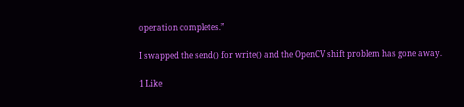operation completes.”

I swapped the send() for write() and the OpenCV shift problem has gone away.

1 Like